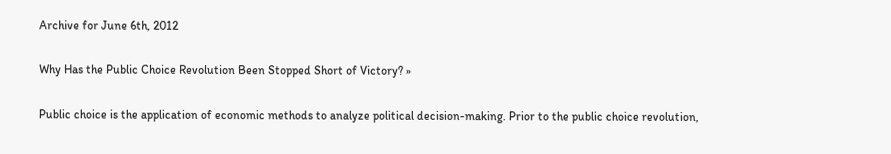Archive for June 6th, 2012

Why Has the Public Choice Revolution Been Stopped Short of Victory? »

Public choice is the application of economic methods to analyze political decision-making. Prior to the public choice revolution,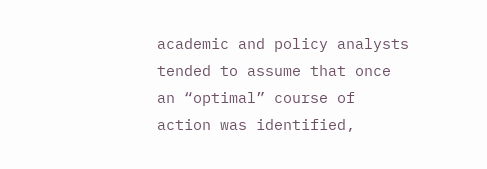academic and policy analysts tended to assume that once an “optimal” course of action was identified,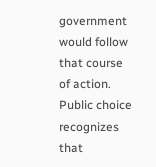government would follow that course of action. Public choice recognizes that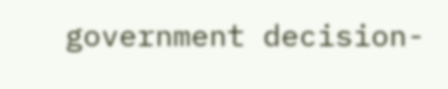government decision-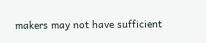makers may not have sufficient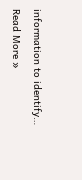information to identify…
Read More »